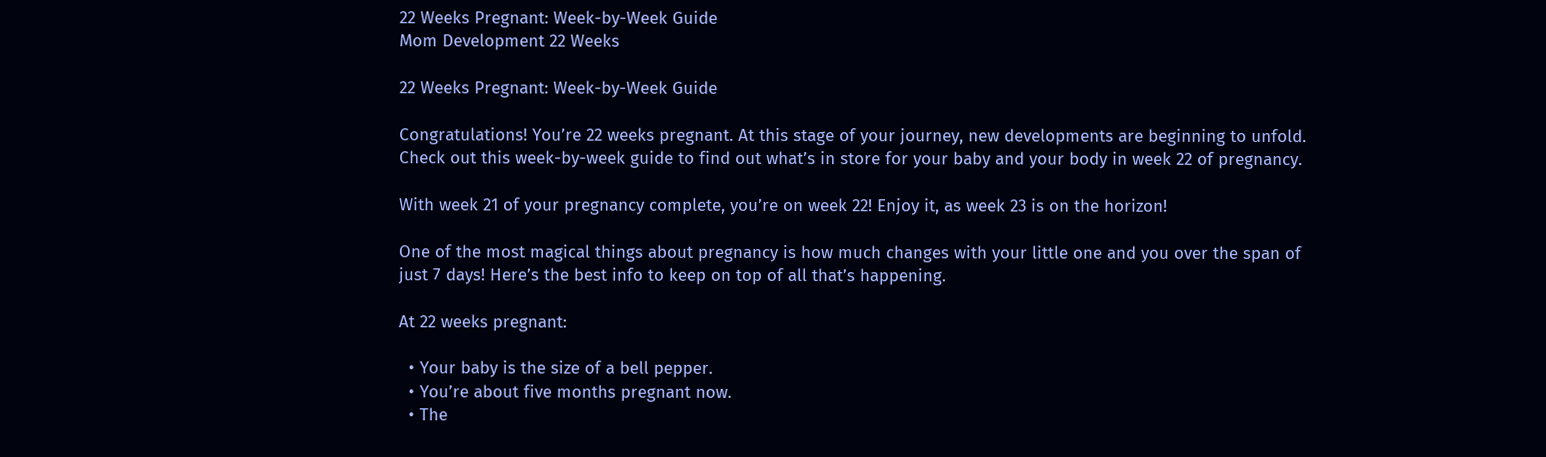22 Weeks Pregnant: Week-by-Week Guide
Mom Development 22 Weeks

22 Weeks Pregnant: Week-by-Week Guide

Congratulations! You’re 22 weeks pregnant. At this stage of your journey, new developments are beginning to unfold. Check out this week-by-week guide to find out what’s in store for your baby and your body in week 22 of pregnancy.

With week 21 of your pregnancy complete, you’re on week 22! Enjoy it, as week 23 is on the horizon!

One of the most magical things about pregnancy is how much changes with your little one and you over the span of just 7 days! Here’s the best info to keep on top of all that’s happening.

At 22 weeks pregnant:

  • Your baby is the size of a bell pepper.
  • You’re about five months pregnant now.
  • The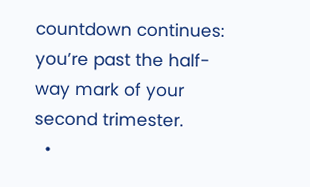countdown continues: you’re past the half-way mark of your second trimester.
  •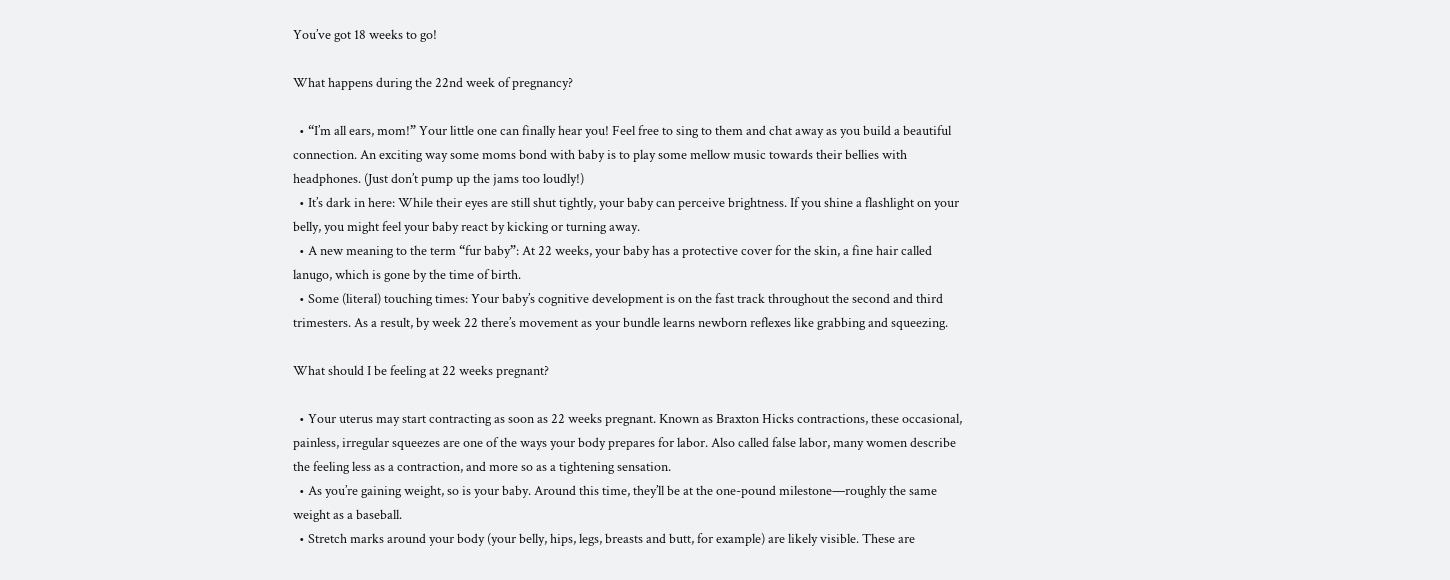You’ve got 18 weeks to go!

What happens during the 22nd week of pregnancy?

  • “I’m all ears, mom!” Your little one can finally hear you! Feel free to sing to them and chat away as you build a beautiful connection. An exciting way some moms bond with baby is to play some mellow music towards their bellies with headphones. (Just don’t pump up the jams too loudly!)
  • It’s dark in here: While their eyes are still shut tightly, your baby can perceive brightness. If you shine a flashlight on your belly, you might feel your baby react by kicking or turning away.
  • A new meaning to the term “fur baby”: At 22 weeks, your baby has a protective cover for the skin, a fine hair called lanugo, which is gone by the time of birth.
  • Some (literal) touching times: Your baby’s cognitive development is on the fast track throughout the second and third trimesters. As a result, by week 22 there’s movement as your bundle learns newborn reflexes like grabbing and squeezing.

What should I be feeling at 22 weeks pregnant?

  • Your uterus may start contracting as soon as 22 weeks pregnant. Known as Braxton Hicks contractions, these occasional, painless, irregular squeezes are one of the ways your body prepares for labor. Also called false labor, many women describe the feeling less as a contraction, and more so as a tightening sensation.
  • As you’re gaining weight, so is your baby. Around this time, they’ll be at the one-pound milestone—roughly the same weight as a baseball.
  • Stretch marks around your body (your belly, hips, legs, breasts and butt, for example) are likely visible. These are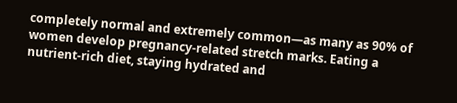completely normal and extremely common—as many as 90% of women develop pregnancy-related stretch marks. Eating a nutrient-rich diet, staying hydrated and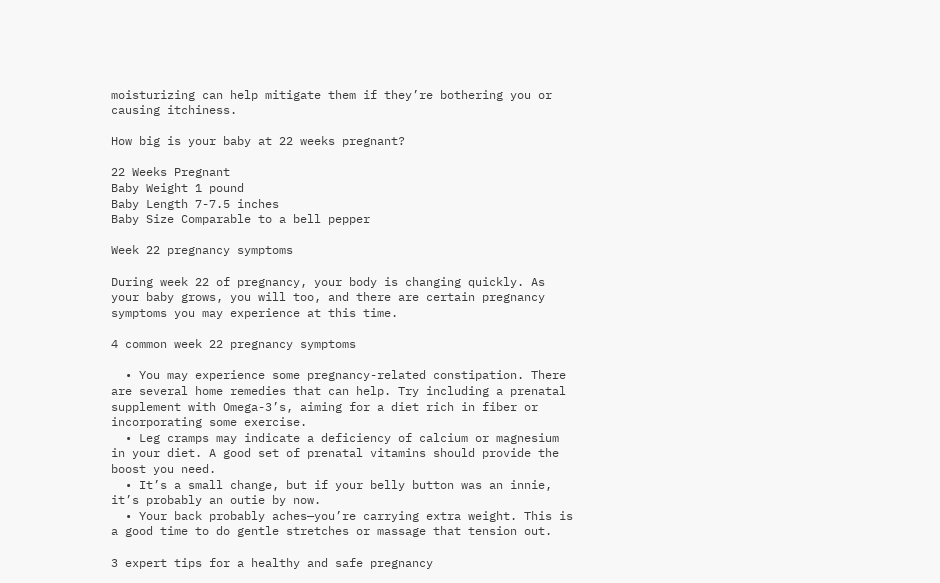moisturizing can help mitigate them if they’re bothering you or causing itchiness.

How big is your baby at 22 weeks pregnant?

22 Weeks Pregnant
Baby Weight 1 pound
Baby Length 7-7.5 inches
Baby Size Comparable to a bell pepper

Week 22 pregnancy symptoms

During week 22 of pregnancy, your body is changing quickly. As your baby grows, you will too, and there are certain pregnancy symptoms you may experience at this time.

4 common week 22 pregnancy symptoms

  • You may experience some pregnancy-related constipation. There are several home remedies that can help. Try including a prenatal supplement with Omega-3’s, aiming for a diet rich in fiber or incorporating some exercise.
  • Leg cramps may indicate a deficiency of calcium or magnesium in your diet. A good set of prenatal vitamins should provide the boost you need.
  • It’s a small change, but if your belly button was an innie, it’s probably an outie by now.
  • Your back probably aches—you’re carrying extra weight. This is a good time to do gentle stretches or massage that tension out.

3 expert tips for a healthy and safe pregnancy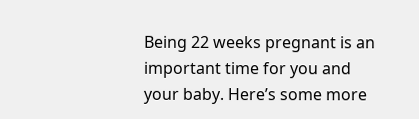Being 22 weeks pregnant is an important time for you and your baby. Here’s some more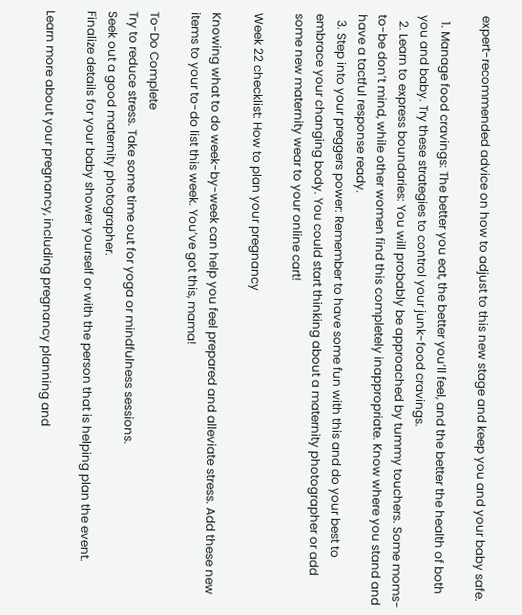expert-recommended advice on how to adjust to this new stage and keep you and your baby safe.

  1. Manage food cravings: The better you eat, the better you’ll feel, and the better the health of both you and baby. Try these strategies to control your junk-food cravings.
  2. Learn to express boundaries: You will probably be approached by tummy touchers. Some moms-to-be don’t mind, while other women find this completely inappropriate. Know where you stand and have a tactful response ready.
  3. Step into your preggers power: Remember to have some fun with this and do your best to embrace your changing body. You could start thinking about a maternity photographer or add some new maternity wear to your online cart!

Week 22 checklist: How to plan your pregnancy

Knowing what to do week-by-week can help you feel prepared and alleviate stress. Add these new items to your to-do list this week. You’ve got this, mama!

To-Do Complete
Try to reduce stress. Take some time out for yoga or mindfulness sessions.
Seek out a good maternity photographer.
Finalize details for your baby shower yourself or with the person that is helping plan the event.

Learn more about your pregnancy, including pregnancy planning and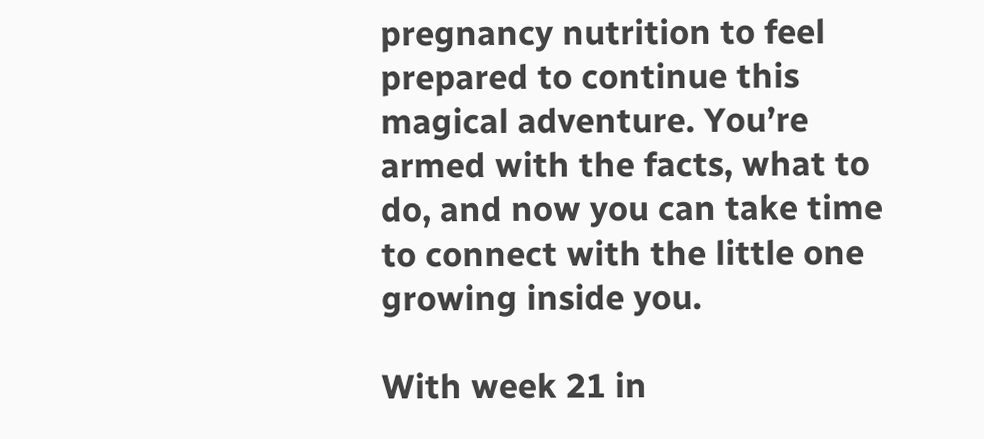pregnancy nutrition to feel prepared to continue this magical adventure. You’re armed with the facts, what to do, and now you can take time to connect with the little one growing inside you.

With week 21 in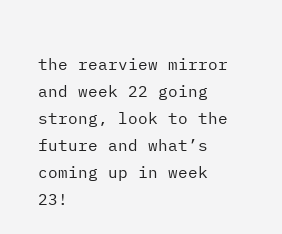the rearview mirror and week 22 going strong, look to the future and what’s coming up in week 23!